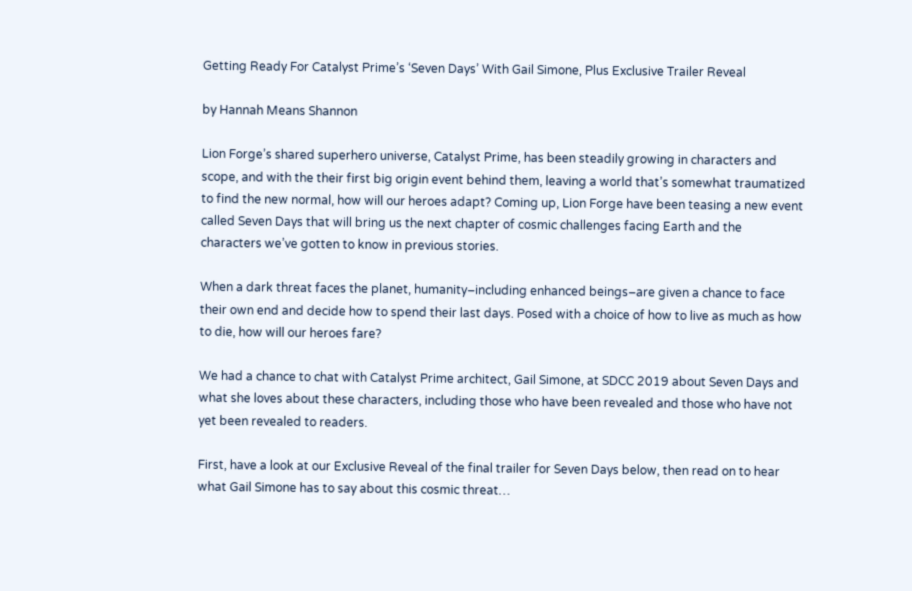Getting Ready For Catalyst Prime’s ‘Seven Days’ With Gail Simone, Plus Exclusive Trailer Reveal

by Hannah Means Shannon

Lion Forge’s shared superhero universe, Catalyst Prime, has been steadily growing in characters and scope, and with the their first big origin event behind them, leaving a world that’s somewhat traumatized to find the new normal, how will our heroes adapt? Coming up, Lion Forge have been teasing a new event called Seven Days that will bring us the next chapter of cosmic challenges facing Earth and the characters we’ve gotten to know in previous stories.

When a dark threat faces the planet, humanity–including enhanced beings–are given a chance to face their own end and decide how to spend their last days. Posed with a choice of how to live as much as how to die, how will our heroes fare?

We had a chance to chat with Catalyst Prime architect, Gail Simone, at SDCC 2019 about Seven Days and what she loves about these characters, including those who have been revealed and those who have not yet been revealed to readers.

First, have a look at our Exclusive Reveal of the final trailer for Seven Days below, then read on to hear what Gail Simone has to say about this cosmic threat…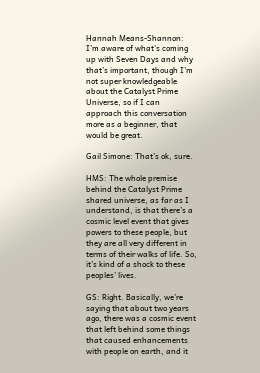Hannah Means-Shannon: I’m aware of what’s coming up with Seven Days and why that’s important, though I’m not super knowledgeable about the Catalyst Prime Universe, so if I can approach this conversation more as a beginner, that would be great.

Gail Simone: That’s ok, sure.

HMS: The whole premise behind the Catalyst Prime shared universe, as far as I understand, is that there’s a cosmic level event that gives powers to these people, but they are all very different in terms of their walks of life. So, it’s kind of a shock to these peoples’ lives.

GS: Right. Basically, we’re saying that about two years ago, there was a cosmic event that left behind some things that caused enhancements with people on earth, and it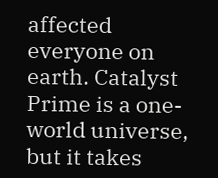affected everyone on earth. Catalyst Prime is a one-world universe, but it takes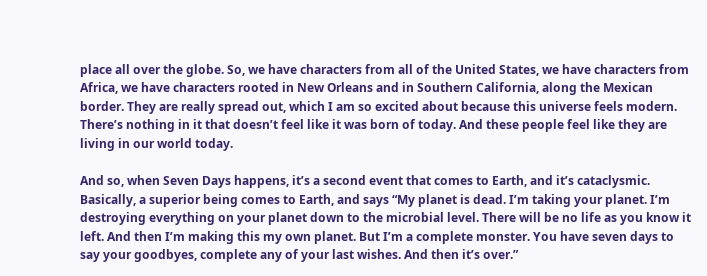place all over the globe. So, we have characters from all of the United States, we have characters from Africa, we have characters rooted in New Orleans and in Southern California, along the Mexican border. They are really spread out, which I am so excited about because this universe feels modern. There’s nothing in it that doesn’t feel like it was born of today. And these people feel like they are living in our world today.

And so, when Seven Days happens, it’s a second event that comes to Earth, and it’s cataclysmic. Basically, a superior being comes to Earth, and says “My planet is dead. I’m taking your planet. I’m destroying everything on your planet down to the microbial level. There will be no life as you know it left. And then I’m making this my own planet. But I’m a complete monster. You have seven days to say your goodbyes, complete any of your last wishes. And then it’s over.”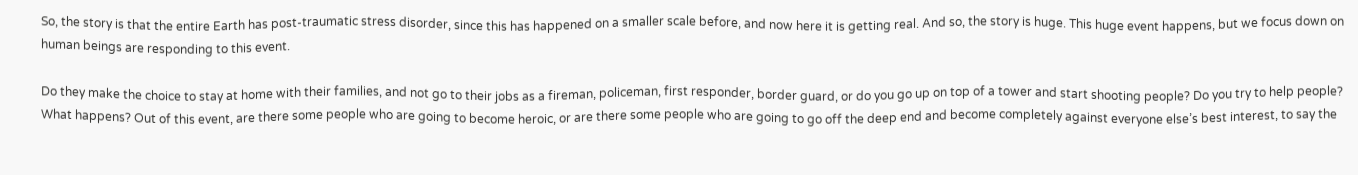So, the story is that the entire Earth has post-traumatic stress disorder, since this has happened on a smaller scale before, and now here it is getting real. And so, the story is huge. This huge event happens, but we focus down on human beings are responding to this event.

Do they make the choice to stay at home with their families, and not go to their jobs as a fireman, policeman, first responder, border guard, or do you go up on top of a tower and start shooting people? Do you try to help people? What happens? Out of this event, are there some people who are going to become heroic, or are there some people who are going to go off the deep end and become completely against everyone else’s best interest, to say the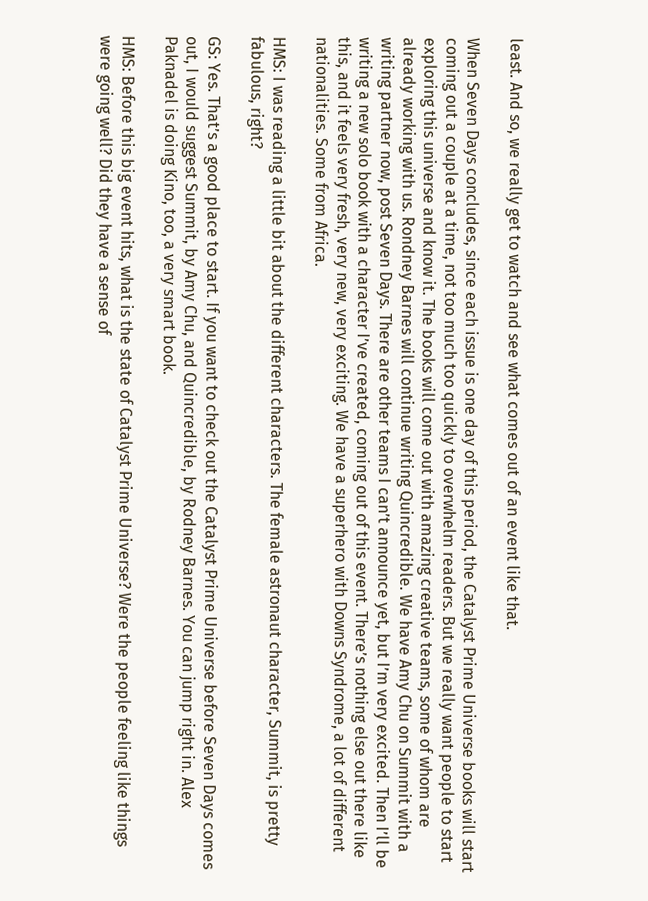least. And so, we really get to watch and see what comes out of an event like that.

When Seven Days concludes, since each issue is one day of this period, the Catalyst Prime Universe books will start coming out a couple at a time, not too much too quickly to overwhelm readers. But we really want people to start exploring this universe and know it. The books will come out with amazing creative teams, some of whom are already working with us. Rondney Barnes will continue writing Quincredible. We have Amy Chu on Summit with a writing partner now, post Seven Days. There are other teams I can’t announce yet, but I’m very excited. Then I’ll be writing a new solo book with a character I’ve created, coming out of this event. There’s nothing else out there like this, and it feels very fresh, very new, very exciting. We have a superhero with Downs Syndrome, a lot of different nationalities. Some from Africa.

HMS: I was reading a little bit about the different characters. The female astronaut character, Summit, is pretty fabulous, right?

GS: Yes. That’s a good place to start. If you want to check out the Catalyst Prime Universe before Seven Days comes out, I would suggest Summit, by Amy Chu, and Quincredible, by Rodney Barnes. You can jump right in. Alex Paknadel is doing Kino, too, a very smart book.

HMS: Before this big event hits, what is the state of Catalyst Prime Universe? Were the people feeling like things were going well? Did they have a sense of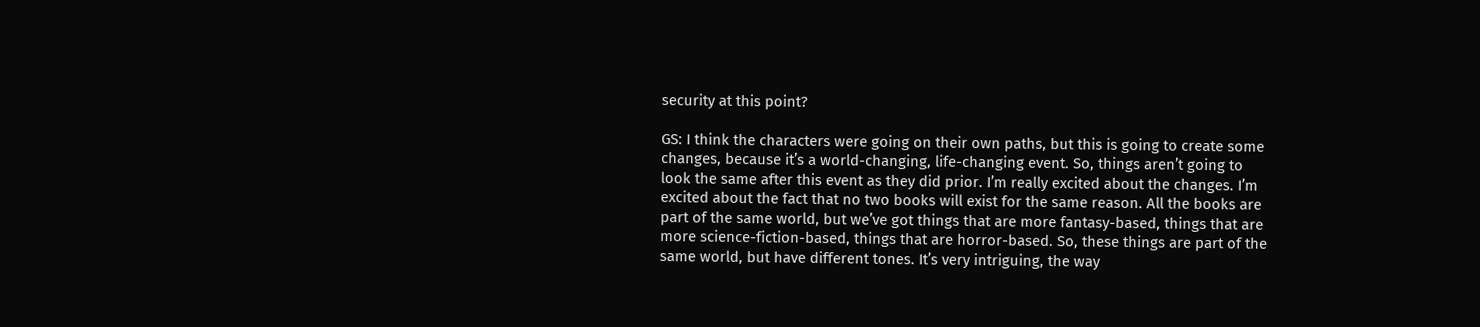security at this point?

GS: I think the characters were going on their own paths, but this is going to create some changes, because it’s a world-changing, life-changing event. So, things aren’t going to look the same after this event as they did prior. I’m really excited about the changes. I’m excited about the fact that no two books will exist for the same reason. All the books are part of the same world, but we’ve got things that are more fantasy-based, things that are more science-fiction-based, things that are horror-based. So, these things are part of the same world, but have different tones. It’s very intriguing, the way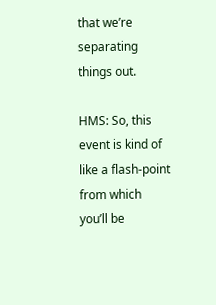that we’re separating things out.

HMS: So, this event is kind of like a flash-point from which you’ll be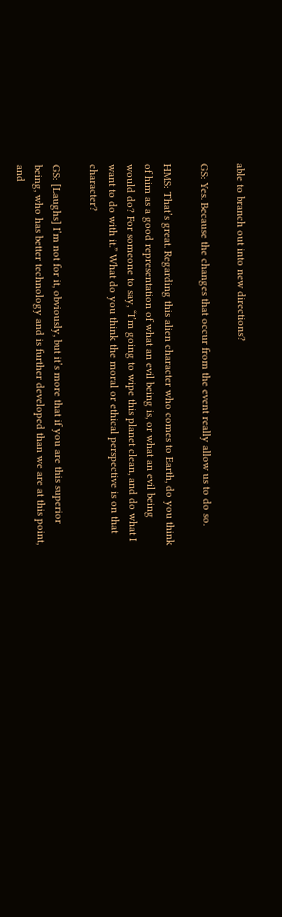able to branch out into new directions?

GS: Yes. Because the changes that occur from the event really allow us to do so.

HMS: That’s great. Regarding this alien character who comes to Earth, do you think of him as a good representation of what an evil being is, or what an evil being would do? For someone to say, “I’m going to wipe this planet clean, and do what I want to do with it.” What do you think the moral or ethical perspective is on that character?

GS: [Laughs] I’m not for it, obviously, but it’s more that if you are this superior being, who has better technology and is further developed than we are at this point, and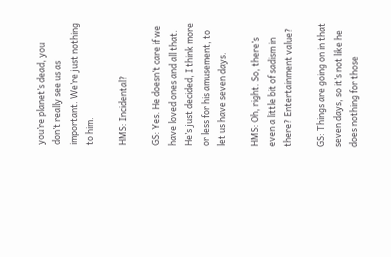you’re planet’s dead, you don’t really see us as important. We’re just nothing to him.

HMS: Incidental?

GS: Yes. He doesn’t care if we have loved ones and all that. He’s just decided, I think more or less for his amusement, to let us have seven days.

HMS: Oh, right. So, there’s even a little bit of sadism in there? Entertainment value?

GS: Things are going on in that seven days, so it’s not like he does nothing for those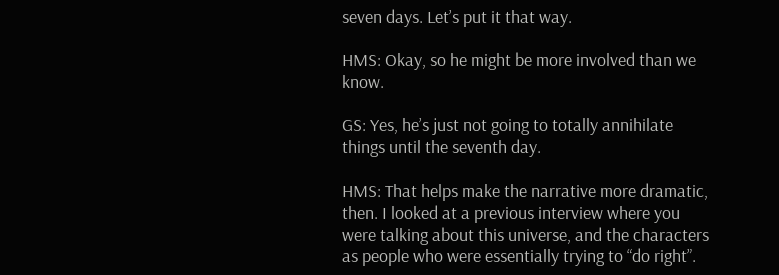seven days. Let’s put it that way.

HMS: Okay, so he might be more involved than we know.

GS: Yes, he’s just not going to totally annihilate things until the seventh day.

HMS: That helps make the narrative more dramatic, then. I looked at a previous interview where you were talking about this universe, and the characters as people who were essentially trying to “do right”.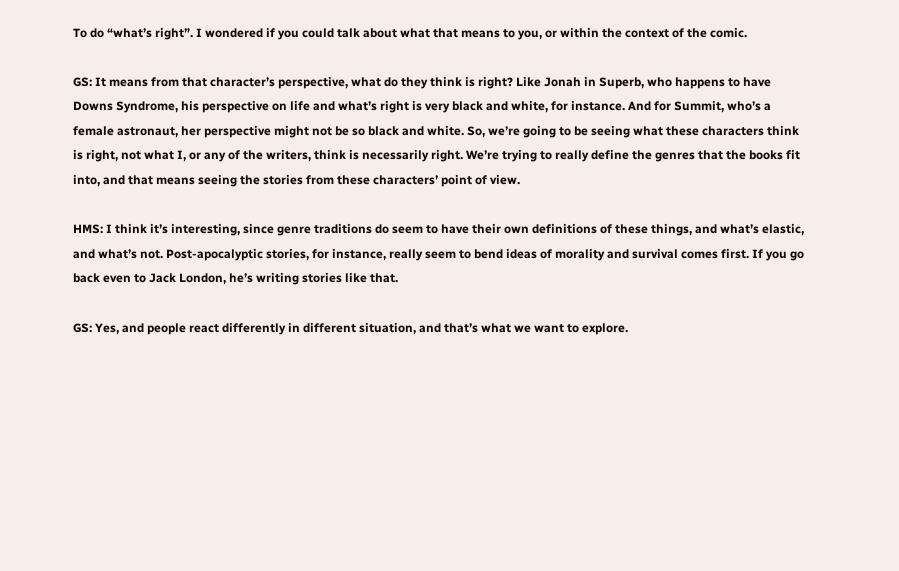To do “what’s right”. I wondered if you could talk about what that means to you, or within the context of the comic.

GS: It means from that character’s perspective, what do they think is right? Like Jonah in Superb, who happens to have Downs Syndrome, his perspective on life and what’s right is very black and white, for instance. And for Summit, who’s a female astronaut, her perspective might not be so black and white. So, we’re going to be seeing what these characters think is right, not what I, or any of the writers, think is necessarily right. We’re trying to really define the genres that the books fit into, and that means seeing the stories from these characters’ point of view.

HMS: I think it’s interesting, since genre traditions do seem to have their own definitions of these things, and what’s elastic, and what’s not. Post-apocalyptic stories, for instance, really seem to bend ideas of morality and survival comes first. If you go back even to Jack London, he’s writing stories like that.

GS: Yes, and people react differently in different situation, and that’s what we want to explore.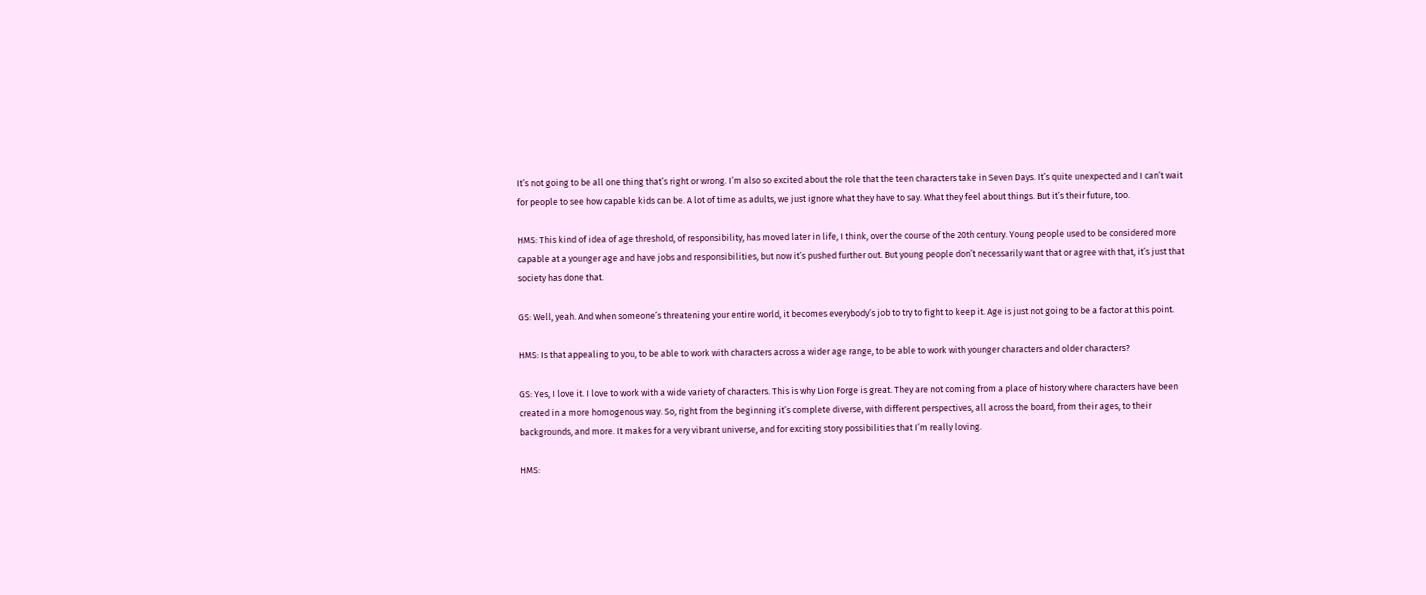It’s not going to be all one thing that’s right or wrong. I’m also so excited about the role that the teen characters take in Seven Days. It’s quite unexpected and I can’t wait for people to see how capable kids can be. A lot of time as adults, we just ignore what they have to say. What they feel about things. But it’s their future, too.

HMS: This kind of idea of age threshold, of responsibility, has moved later in life, I think, over the course of the 20th century. Young people used to be considered more capable at a younger age and have jobs and responsibilities, but now it’s pushed further out. But young people don’t necessarily want that or agree with that, it’s just that society has done that.

GS: Well, yeah. And when someone’s threatening your entire world, it becomes everybody’s job to try to fight to keep it. Age is just not going to be a factor at this point.

HMS: Is that appealing to you, to be able to work with characters across a wider age range, to be able to work with younger characters and older characters?

GS: Yes, I love it. I love to work with a wide variety of characters. This is why Lion Forge is great. They are not coming from a place of history where characters have been created in a more homogenous way. So, right from the beginning it’s complete diverse, with different perspectives, all across the board, from their ages, to their backgrounds, and more. It makes for a very vibrant universe, and for exciting story possibilities that I’m really loving.

HMS: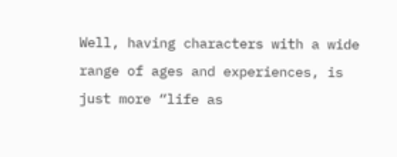Well, having characters with a wide range of ages and experiences, is just more “life as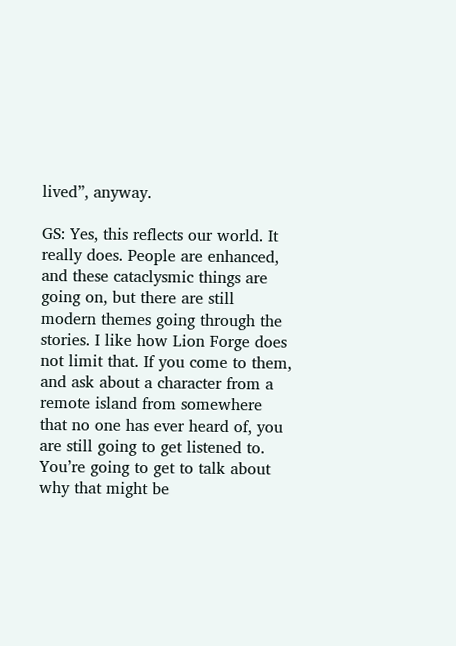lived”, anyway.

GS: Yes, this reflects our world. It really does. People are enhanced, and these cataclysmic things are going on, but there are still modern themes going through the stories. I like how Lion Forge does not limit that. If you come to them, and ask about a character from a remote island from somewhere that no one has ever heard of, you are still going to get listened to. You’re going to get to talk about why that might be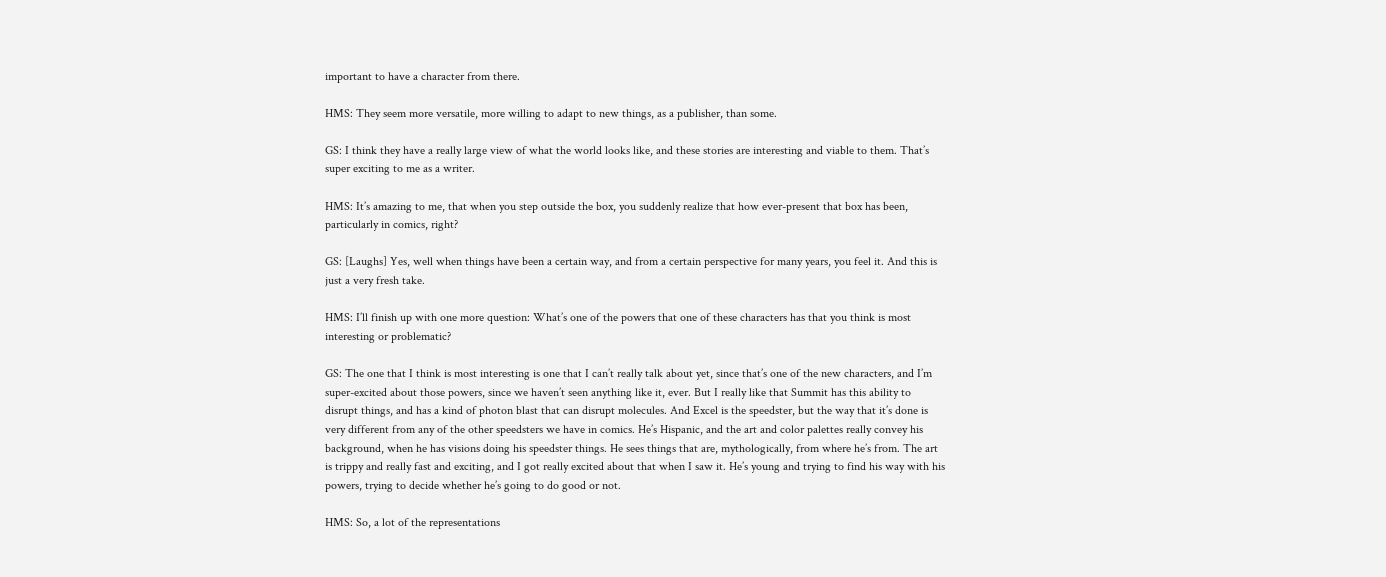important to have a character from there.

HMS: They seem more versatile, more willing to adapt to new things, as a publisher, than some.

GS: I think they have a really large view of what the world looks like, and these stories are interesting and viable to them. That’s super exciting to me as a writer.

HMS: It’s amazing to me, that when you step outside the box, you suddenly realize that how ever-present that box has been, particularly in comics, right?

GS: [Laughs] Yes, well when things have been a certain way, and from a certain perspective for many years, you feel it. And this is just a very fresh take.

HMS: I’ll finish up with one more question: What’s one of the powers that one of these characters has that you think is most interesting or problematic?

GS: The one that I think is most interesting is one that I can’t really talk about yet, since that’s one of the new characters, and I’m super-excited about those powers, since we haven’t seen anything like it, ever. But I really like that Summit has this ability to disrupt things, and has a kind of photon blast that can disrupt molecules. And Excel is the speedster, but the way that it’s done is very different from any of the other speedsters we have in comics. He’s Hispanic, and the art and color palettes really convey his background, when he has visions doing his speedster things. He sees things that are, mythologically, from where he’s from. The art is trippy and really fast and exciting, and I got really excited about that when I saw it. He’s young and trying to find his way with his powers, trying to decide whether he’s going to do good or not.

HMS: So, a lot of the representations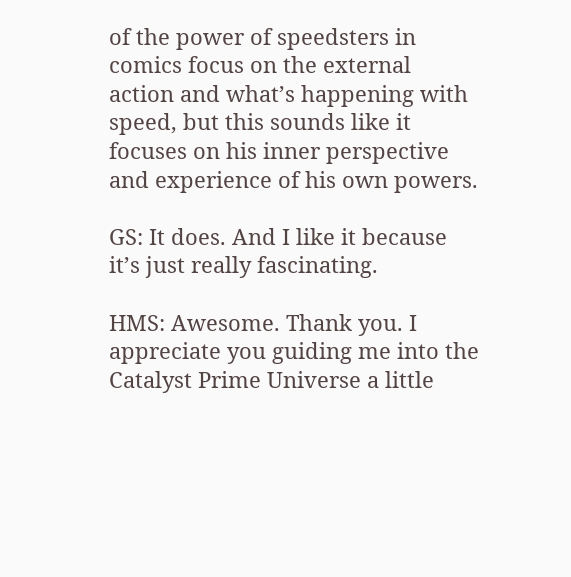of the power of speedsters in comics focus on the external action and what’s happening with speed, but this sounds like it focuses on his inner perspective and experience of his own powers.

GS: It does. And I like it because it’s just really fascinating.

HMS: Awesome. Thank you. I appreciate you guiding me into the Catalyst Prime Universe a little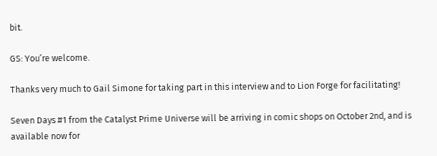bit.

GS: You’re welcome.

Thanks very much to Gail Simone for taking part in this interview and to Lion Forge for facilitating!

Seven Days #1 from the Catalyst Prime Universe will be arriving in comic shops on October 2nd, and is available now for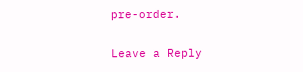pre-order.

Leave a Reply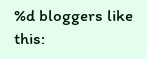%d bloggers like this: